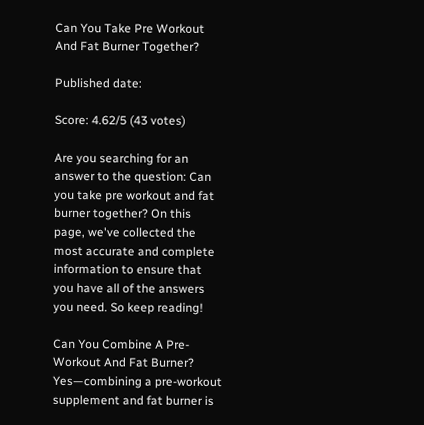Can You Take Pre Workout And Fat Burner Together?

Published date:

Score: 4.62/5 (43 votes)

Are you searching for an answer to the question: Can you take pre workout and fat burner together? On this page, we've collected the most accurate and complete information to ensure that you have all of the answers you need. So keep reading!

Can You Combine A Pre-Workout And Fat Burner? Yes—combining a pre-workout supplement and fat burner is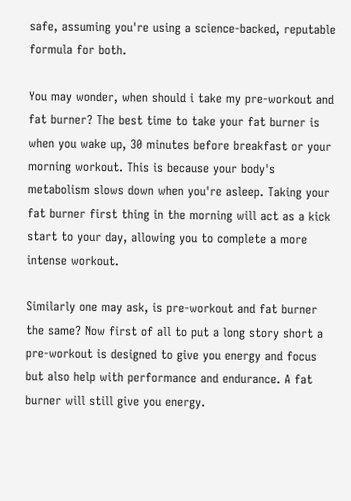safe, assuming you're using a science-backed, reputable formula for both.

You may wonder, when should i take my pre-workout and fat burner? The best time to take your fat burner is when you wake up, 30 minutes before breakfast or your morning workout. This is because your body's metabolism slows down when you're asleep. Taking your fat burner first thing in the morning will act as a kick start to your day, allowing you to complete a more intense workout.

Similarly one may ask, is pre-workout and fat burner the same? Now first of all to put a long story short a pre-workout is designed to give you energy and focus but also help with performance and endurance. A fat burner will still give you energy.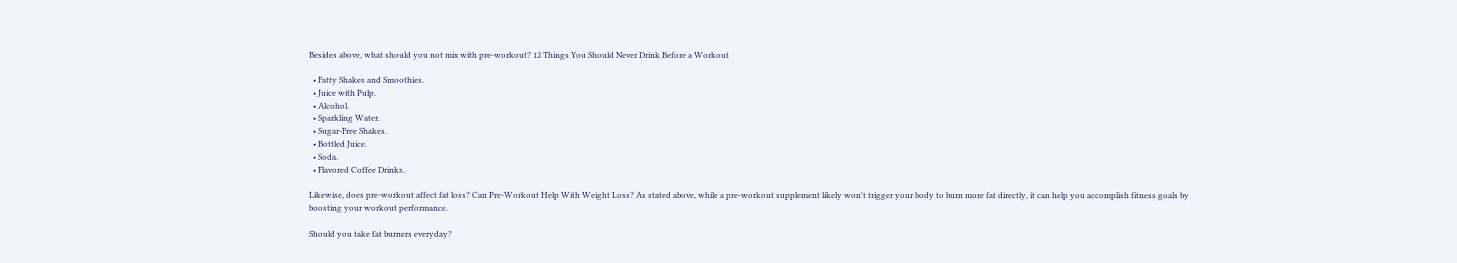Besides above, what should you not mix with pre-workout? 12 Things You Should Never Drink Before a Workout

  • Fatty Shakes and Smoothies.
  • Juice with Pulp.
  • Alcohol.
  • Sparkling Water.
  • Sugar-Free Shakes.
  • Bottled Juice.
  • Soda.
  • Flavored Coffee Drinks.

Likewise, does pre-workout affect fat loss? Can Pre-Workout Help With Weight Loss? As stated above, while a pre-workout supplement likely won't trigger your body to burn more fat directly, it can help you accomplish fitness goals by boosting your workout performance.

Should you take fat burners everyday?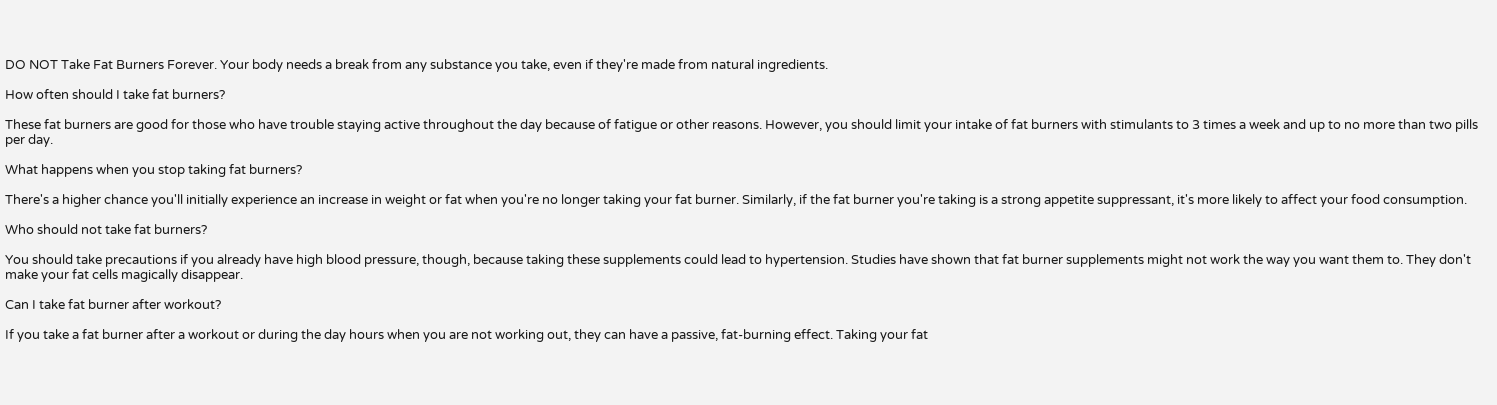DO NOT Take Fat Burners Forever. Your body needs a break from any substance you take, even if they're made from natural ingredients.

How often should I take fat burners?

These fat burners are good for those who have trouble staying active throughout the day because of fatigue or other reasons. However, you should limit your intake of fat burners with stimulants to 3 times a week and up to no more than two pills per day.

What happens when you stop taking fat burners?

There's a higher chance you'll initially experience an increase in weight or fat when you're no longer taking your fat burner. Similarly, if the fat burner you're taking is a strong appetite suppressant, it's more likely to affect your food consumption.

Who should not take fat burners?

You should take precautions if you already have high blood pressure, though, because taking these supplements could lead to hypertension. Studies have shown that fat burner supplements might not work the way you want them to. They don't make your fat cells magically disappear.

Can I take fat burner after workout?

If you take a fat burner after a workout or during the day hours when you are not working out, they can have a passive, fat-burning effect. Taking your fat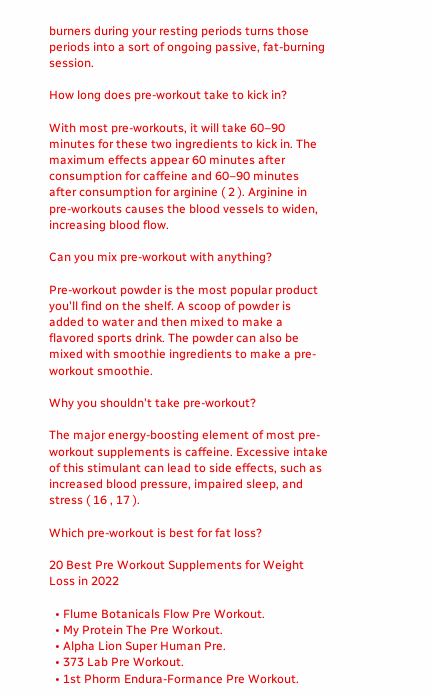burners during your resting periods turns those periods into a sort of ongoing passive, fat-burning session.

How long does pre-workout take to kick in?

With most pre-workouts, it will take 60–90 minutes for these two ingredients to kick in. The maximum effects appear 60 minutes after consumption for caffeine and 60–90 minutes after consumption for arginine ( 2 ). Arginine in pre-workouts causes the blood vessels to widen, increasing blood flow.

Can you mix pre-workout with anything?

Pre-workout powder is the most popular product you'll find on the shelf. A scoop of powder is added to water and then mixed to make a flavored sports drink. The powder can also be mixed with smoothie ingredients to make a pre-workout smoothie.

Why you shouldn't take pre-workout?

The major energy-boosting element of most pre-workout supplements is caffeine. Excessive intake of this stimulant can lead to side effects, such as increased blood pressure, impaired sleep, and stress ( 16 , 17 ).

Which pre-workout is best for fat loss?

20 Best Pre Workout Supplements for Weight Loss in 2022

  • Flume Botanicals Flow Pre Workout.
  • My Protein The Pre Workout.
  • Alpha Lion Super Human Pre.
  • 373 Lab Pre Workout.
  • 1st Phorm Endura-Formance Pre Workout.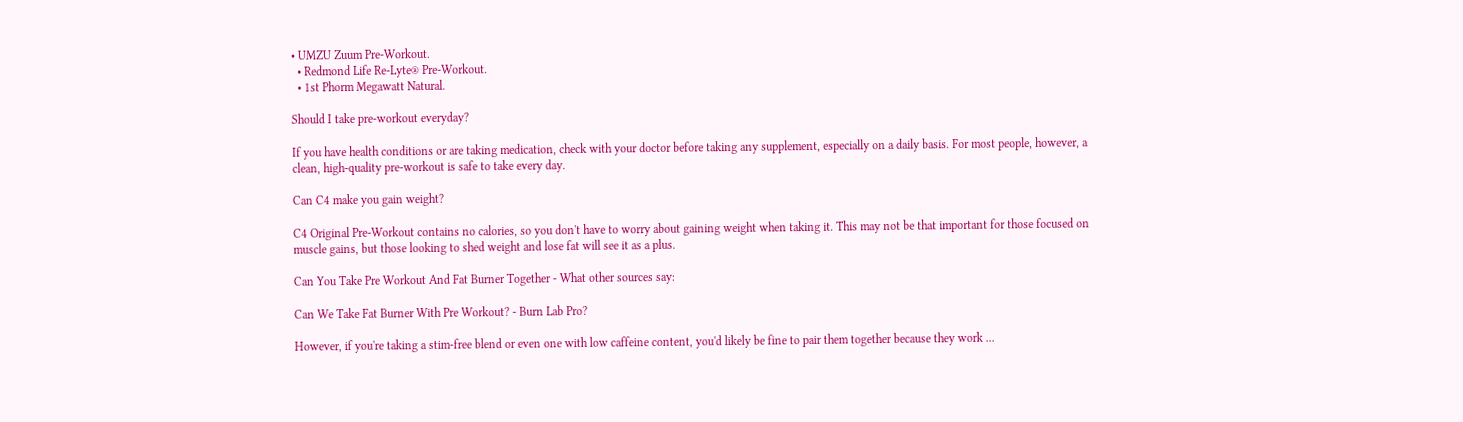• UMZU Zuum Pre-Workout.
  • Redmond Life Re-Lyte® Pre-Workout.
  • 1st Phorm Megawatt Natural.

Should I take pre-workout everyday?

If you have health conditions or are taking medication, check with your doctor before taking any supplement, especially on a daily basis. For most people, however, a clean, high-quality pre-workout is safe to take every day.

Can C4 make you gain weight?

C4 Original Pre-Workout contains no calories, so you don't have to worry about gaining weight when taking it. This may not be that important for those focused on muscle gains, but those looking to shed weight and lose fat will see it as a plus.

Can You Take Pre Workout And Fat Burner Together - What other sources say:

Can We Take Fat Burner With Pre Workout? - Burn Lab Pro?

However, if you're taking a stim-free blend or even one with low caffeine content, you'd likely be fine to pair them together because they work ...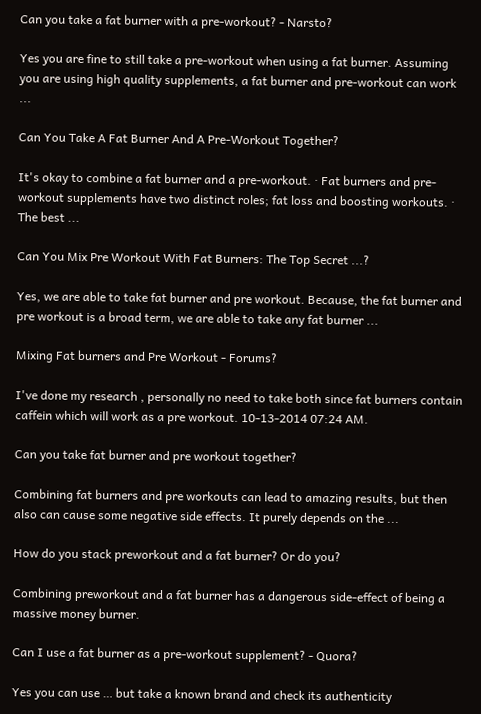Can you take a fat burner with a pre-workout? - Narsto?

Yes you are fine to still take a pre-workout when using a fat burner. Assuming you are using high quality supplements, a fat burner and pre-workout can work ...

Can You Take A Fat Burner And A Pre-Workout Together?

It's okay to combine a fat burner and a pre-workout. · Fat burners and pre-workout supplements have two distinct roles; fat loss and boosting workouts. · The best ...

Can You Mix Pre Workout With Fat Burners: The Top Secret ...?

Yes, we are able to take fat burner and pre workout. Because, the fat burner and pre workout is a broad term, we are able to take any fat burner ...

Mixing Fat burners and Pre Workout - Forums?

I've done my research , personally no need to take both since fat burners contain caffein which will work as a pre workout. 10-13-2014 07:24 AM.

Can you take fat burner and pre workout together?

Combining fat burners and pre workouts can lead to amazing results, but then also can cause some negative side effects. It purely depends on the ...

How do you stack preworkout and a fat burner? Or do you?

Combining preworkout and a fat burner has a dangerous side-effect of being a massive money burner.

Can I use a fat burner as a pre-workout supplement? - Quora?

Yes you can use … but take a known brand and check its authenticity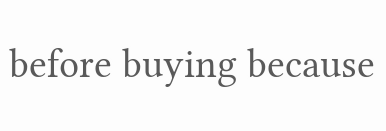before buying because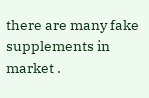there are many fake supplements in market .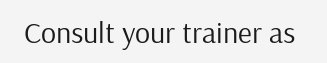Consult your trainer as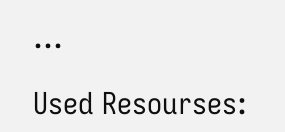...

Used Resourses: